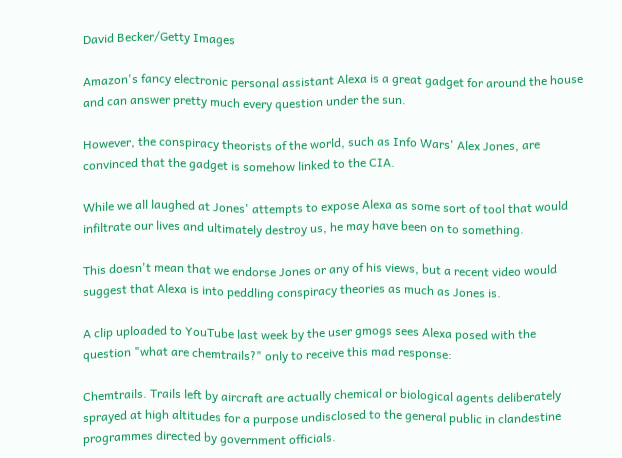David Becker/Getty Images

Amazon's fancy electronic personal assistant Alexa is a great gadget for around the house and can answer pretty much every question under the sun.

However, the conspiracy theorists of the world, such as Info Wars' Alex Jones, are convinced that the gadget is somehow linked to the CIA.

While we all laughed at Jones' attempts to expose Alexa as some sort of tool that would infiltrate our lives and ultimately destroy us, he may have been on to something.

This doesn't mean that we endorse Jones or any of his views, but a recent video would suggest that Alexa is into peddling conspiracy theories as much as Jones is.

A clip uploaded to YouTube last week by the user gmogs sees Alexa posed with the question "what are chemtrails?" only to receive this mad response:

Chemtrails. Trails left by aircraft are actually chemical or biological agents deliberately sprayed at high altitudes for a purpose undisclosed to the general public in clandestine programmes directed by government officials.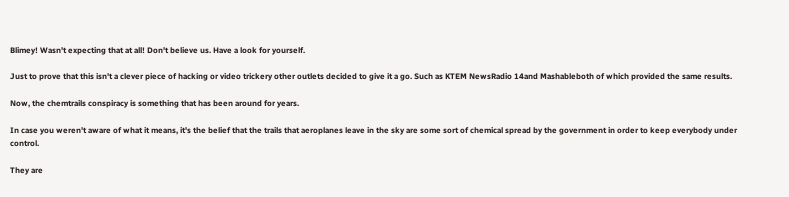Blimey! Wasn't expecting that at all! Don't believe us. Have a look for yourself.

Just to prove that this isn't a clever piece of hacking or video trickery other outlets decided to give it a go. Such as KTEM NewsRadio 14and Mashableboth of which provided the same results.

Now, the chemtrails conspiracy is something that has been around for years.

In case you weren't aware of what it means, it's the belief that the trails that aeroplanes leave in the sky are some sort of chemical spread by the government in order to keep everybody under control.

They are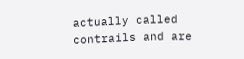actually called contrails and are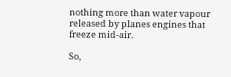nothing more than water vapour released by planes engines that freeze mid-air.

So,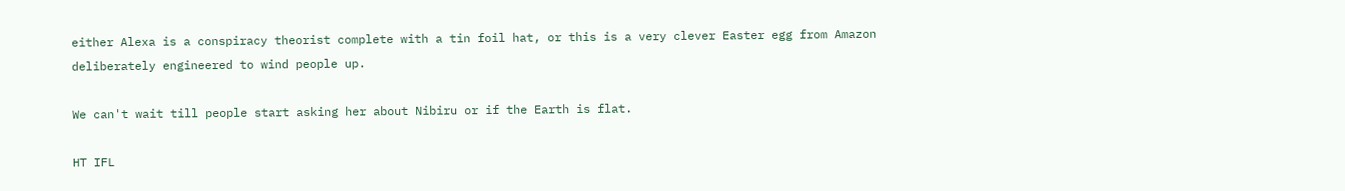either Alexa is a conspiracy theorist complete with a tin foil hat, or this is a very clever Easter egg from Amazon deliberately engineered to wind people up.

We can't wait till people start asking her about Nibiru or if the Earth is flat.

HT IFL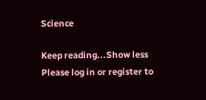Science

Keep reading...Show less
Please log in or register to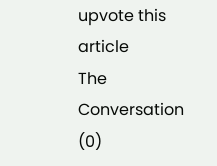upvote this article
The Conversation (0)